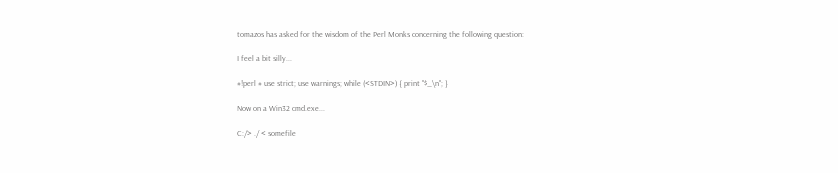tomazos has asked for the wisdom of the Perl Monks concerning the following question:

I feel a bit silly...

#!perl # use strict; use warnings; while (<STDIN>) { print "$_\n"; }

Now on a Win32 cmd.exe...

C:/> ./ < somefile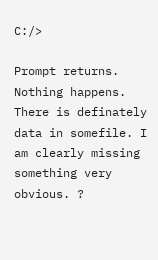C:/>

Prompt returns. Nothing happens. There is definately data in somefile. I am clearly missing something very obvious. ?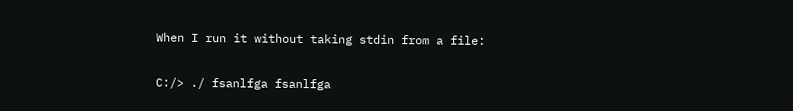When I run it without taking stdin from a file:

C:/> ./ fsanlfga fsanlfga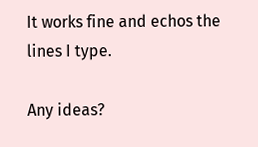It works fine and echos the lines I type.

Any ideas?